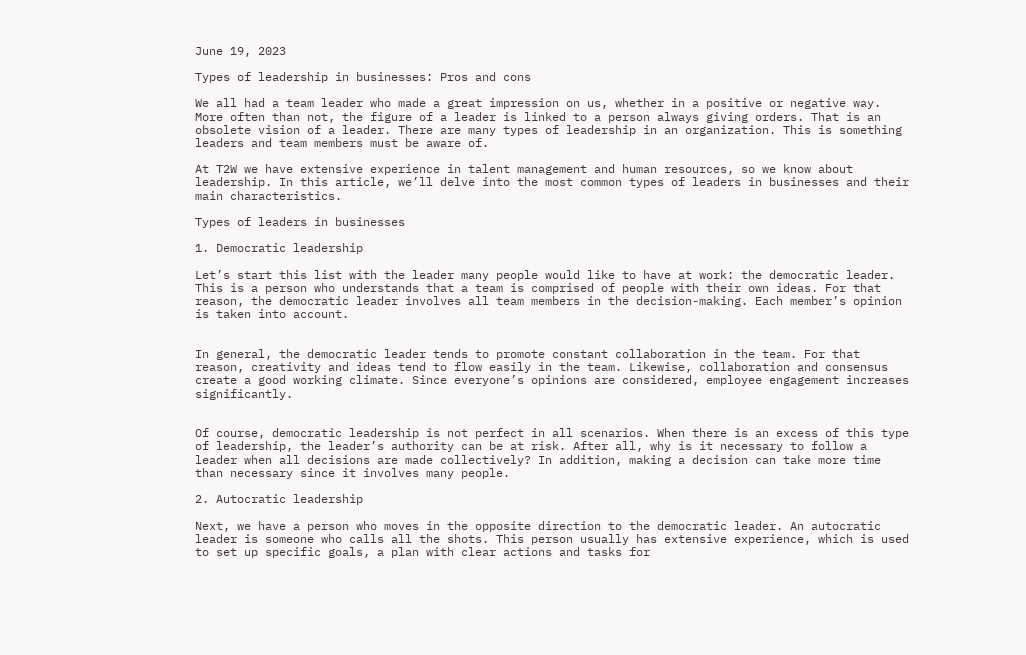June 19, 2023

Types of leadership in businesses: Pros and cons

We all had a team leader who made a great impression on us, whether in a positive or negative way. More often than not, the figure of a leader is linked to a person always giving orders. That is an obsolete vision of a leader. There are many types of leadership in an organization. This is something leaders and team members must be aware of.

At T2W we have extensive experience in talent management and human resources, so we know about leadership. In this article, we’ll delve into the most common types of leaders in businesses and their main characteristics.

Types of leaders in businesses

1. Democratic leadership

Let’s start this list with the leader many people would like to have at work: the democratic leader. This is a person who understands that a team is comprised of people with their own ideas. For that reason, the democratic leader involves all team members in the decision-making. Each member’s opinion is taken into account.


In general, the democratic leader tends to promote constant collaboration in the team. For that reason, creativity and ideas tend to flow easily in the team. Likewise, collaboration and consensus create a good working climate. Since everyone’s opinions are considered, employee engagement increases significantly.


Of course, democratic leadership is not perfect in all scenarios. When there is an excess of this type of leadership, the leader’s authority can be at risk. After all, why is it necessary to follow a leader when all decisions are made collectively? In addition, making a decision can take more time than necessary since it involves many people.

2. Autocratic leadership

Next, we have a person who moves in the opposite direction to the democratic leader. An autocratic leader is someone who calls all the shots. This person usually has extensive experience, which is used to set up specific goals, a plan with clear actions and tasks for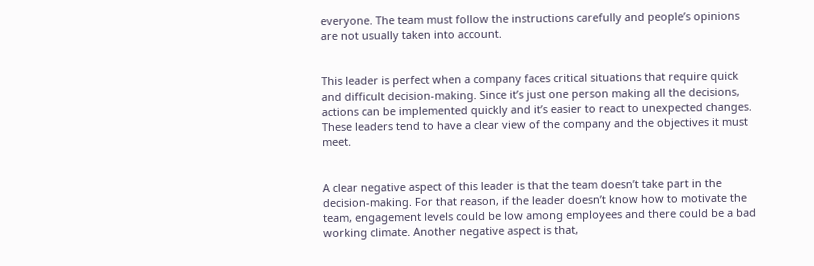everyone. The team must follow the instructions carefully and people’s opinions are not usually taken into account.


This leader is perfect when a company faces critical situations that require quick and difficult decision-making. Since it’s just one person making all the decisions, actions can be implemented quickly and it’s easier to react to unexpected changes. These leaders tend to have a clear view of the company and the objectives it must meet.


A clear negative aspect of this leader is that the team doesn’t take part in the decision-making. For that reason, if the leader doesn’t know how to motivate the team, engagement levels could be low among employees and there could be a bad working climate. Another negative aspect is that,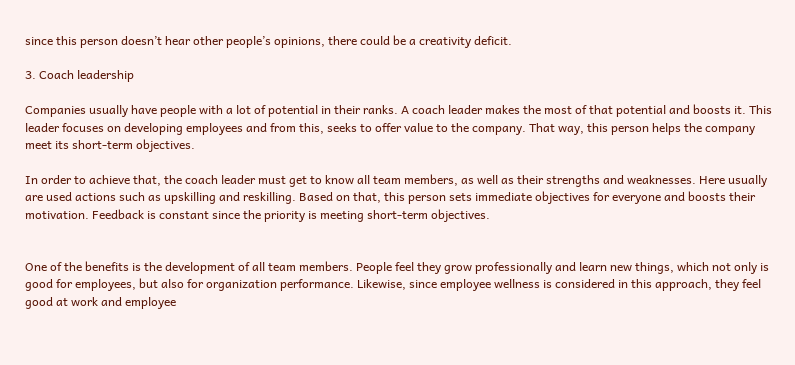since this person doesn’t hear other people’s opinions, there could be a creativity deficit.

3. Coach leadership

Companies usually have people with a lot of potential in their ranks. A coach leader makes the most of that potential and boosts it. This leader focuses on developing employees and from this, seeks to offer value to the company. That way, this person helps the company meet its short-term objectives.

In order to achieve that, the coach leader must get to know all team members, as well as their strengths and weaknesses. Here usually are used actions such as upskilling and reskilling. Based on that, this person sets immediate objectives for everyone and boosts their motivation. Feedback is constant since the priority is meeting short-term objectives.


One of the benefits is the development of all team members. People feel they grow professionally and learn new things, which not only is good for employees, but also for organization performance. Likewise, since employee wellness is considered in this approach, they feel good at work and employee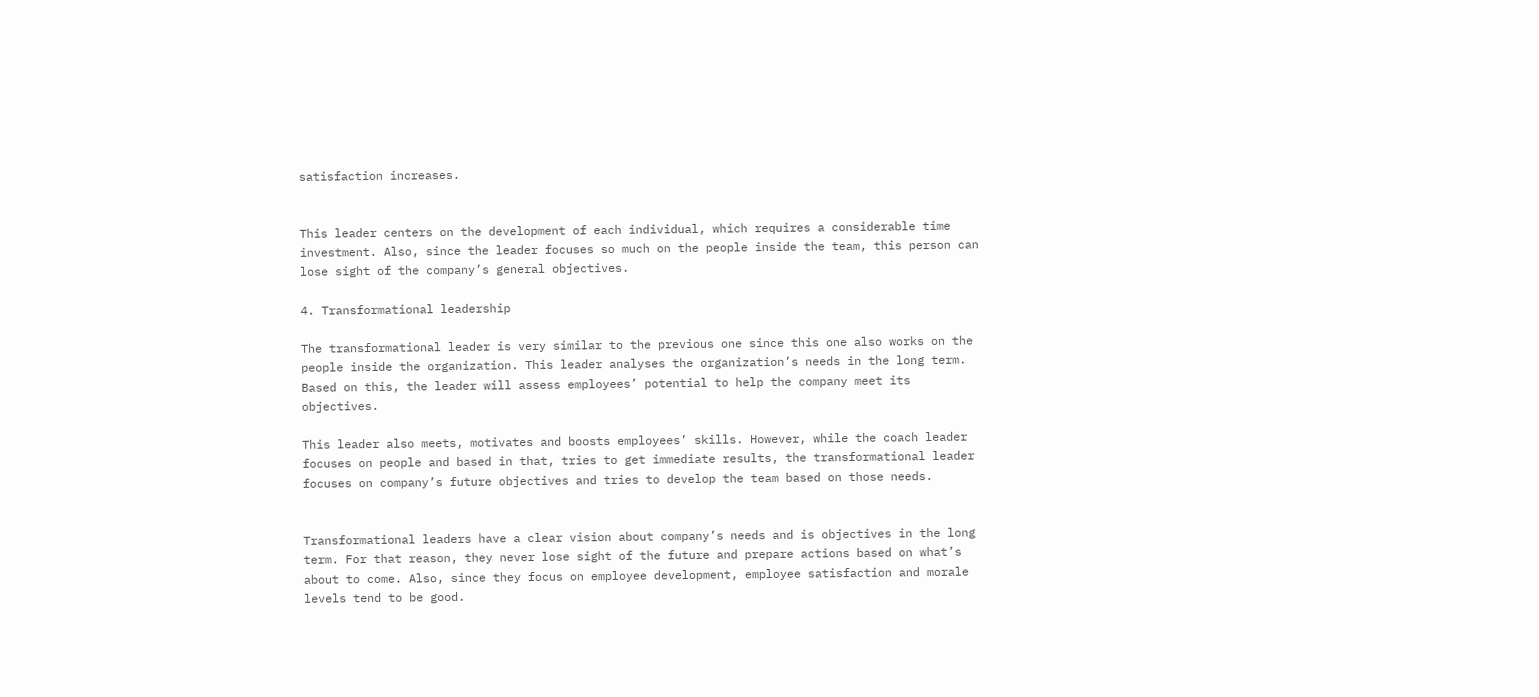satisfaction increases.


This leader centers on the development of each individual, which requires a considerable time investment. Also, since the leader focuses so much on the people inside the team, this person can lose sight of the company’s general objectives.

4. Transformational leadership

The transformational leader is very similar to the previous one since this one also works on the people inside the organization. This leader analyses the organization’s needs in the long term. Based on this, the leader will assess employees’ potential to help the company meet its objectives.

This leader also meets, motivates and boosts employees’ skills. However, while the coach leader focuses on people and based in that, tries to get immediate results, the transformational leader focuses on company’s future objectives and tries to develop the team based on those needs.


Transformational leaders have a clear vision about company’s needs and is objectives in the long term. For that reason, they never lose sight of the future and prepare actions based on what’s about to come. Also, since they focus on employee development, employee satisfaction and morale levels tend to be good.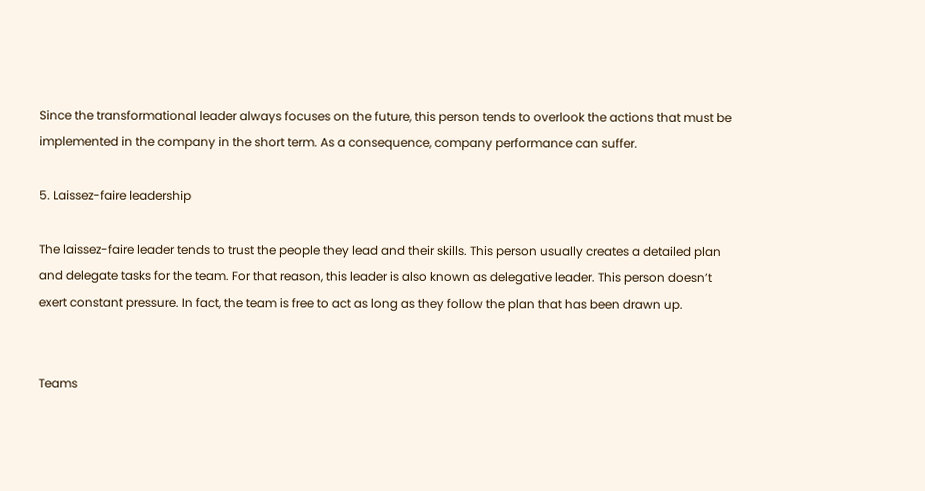Since the transformational leader always focuses on the future, this person tends to overlook the actions that must be implemented in the company in the short term. As a consequence, company performance can suffer.

5. Laissez-faire leadership

The laissez-faire leader tends to trust the people they lead and their skills. This person usually creates a detailed plan and delegate tasks for the team. For that reason, this leader is also known as delegative leader. This person doesn’t exert constant pressure. In fact, the team is free to act as long as they follow the plan that has been drawn up.


Teams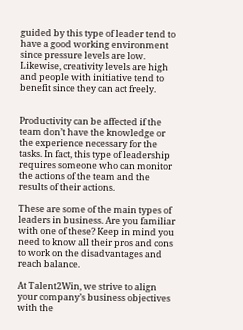guided by this type of leader tend to have a good working environment since pressure levels are low. Likewise, creativity levels are high and people with initiative tend to benefit since they can act freely.


Productivity can be affected if the team don’t have the knowledge or the experience necessary for the tasks. In fact, this type of leadership requires someone who can monitor the actions of the team and the results of their actions.

These are some of the main types of leaders in business. Are you familiar with one of these? Keep in mind you need to know all their pros and cons to work on the disadvantages and reach balance.

At Talent2Win, we strive to align your company’s business objectives with the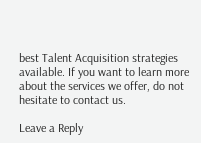best Talent Acquisition strategies available. If you want to learn more about the services we offer, do not hesitate to contact us.

Leave a Reply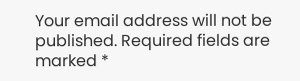Your email address will not be published. Required fields are marked *